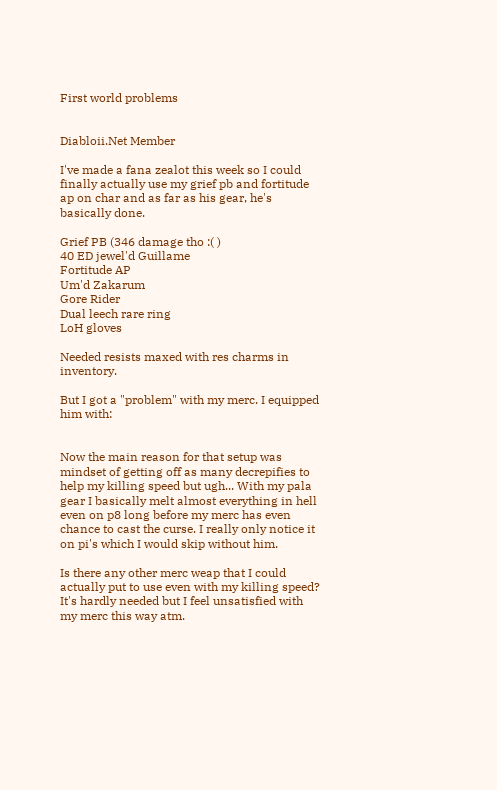First world problems


Diabloii.Net Member

I've made a fana zealot this week so I could finally actually use my grief pb and fortitude ap on char and as far as his gear, he's basically done.

Grief PB (346 damage tho :( )
40 ED jewel'd Guillame
Fortitude AP
Um'd Zakarum
Gore Rider
Dual leech rare ring
LoH gloves

Needed resists maxed with res charms in inventory.

But I got a "problem" with my merc. I equipped him with:


Now the main reason for that setup was mindset of getting off as many decrepifies to help my killing speed but ugh... With my pala gear I basically melt almost everything in hell even on p8 long before my merc has even chance to cast the curse. I really only notice it on pi's which I would skip without him.

Is there any other merc weap that I could actually put to use even with my killing speed? It's hardly needed but I feel unsatisfied with my merc this way atm.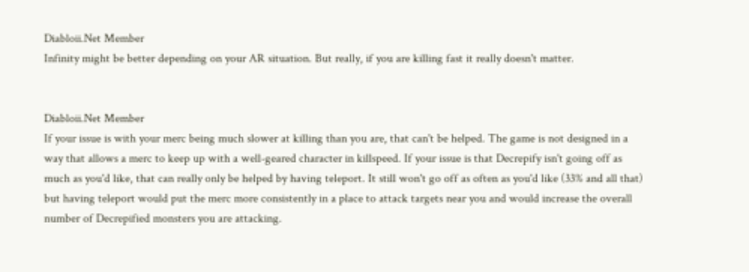Diabloii.Net Member
Infinity might be better depending on your AR situation. But really, if you are killing fast it really doesn't matter.


Diabloii.Net Member
If your issue is with your merc being much slower at killing than you are, that can't be helped. The game is not designed in a way that allows a merc to keep up with a well-geared character in killspeed. If your issue is that Decrepify isn't going off as much as you'd like, that can really only be helped by having teleport. It still won't go off as often as you'd like (33% and all that) but having teleport would put the merc more consistently in a place to attack targets near you and would increase the overall number of Decrepified monsters you are attacking.